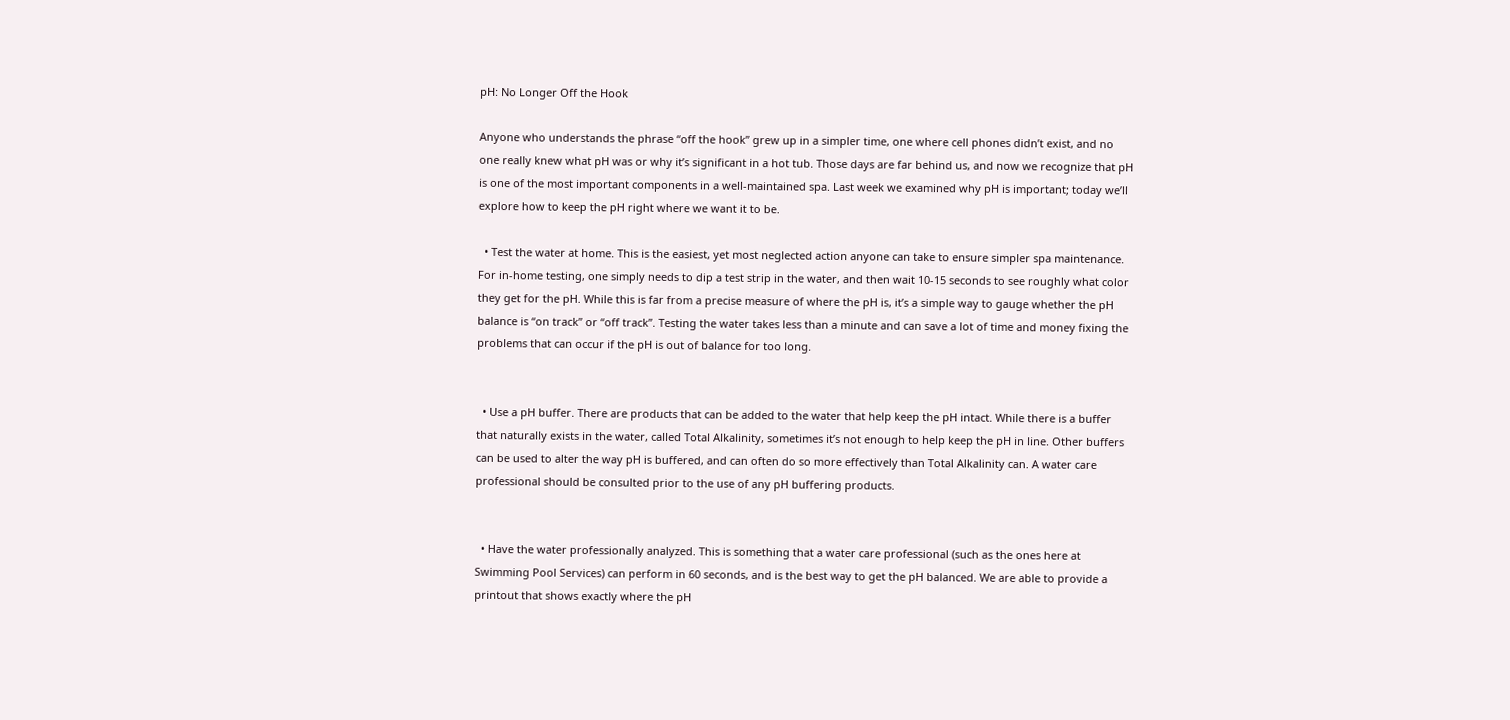pH: No Longer Off the Hook

Anyone who understands the phrase “off the hook” grew up in a simpler time, one where cell phones didn’t exist, and no one really knew what pH was or why it’s significant in a hot tub. Those days are far behind us, and now we recognize that pH is one of the most important components in a well-maintained spa. Last week we examined why pH is important; today we’ll explore how to keep the pH right where we want it to be.

  • Test the water at home. This is the easiest, yet most neglected action anyone can take to ensure simpler spa maintenance. For in-home testing, one simply needs to dip a test strip in the water, and then wait 10-15 seconds to see roughly what color they get for the pH. While this is far from a precise measure of where the pH is, it’s a simple way to gauge whether the pH balance is “on track” or “off track”. Testing the water takes less than a minute and can save a lot of time and money fixing the problems that can occur if the pH is out of balance for too long.


  • Use a pH buffer. There are products that can be added to the water that help keep the pH intact. While there is a buffer that naturally exists in the water, called Total Alkalinity, sometimes it’s not enough to help keep the pH in line. Other buffers can be used to alter the way pH is buffered, and can often do so more effectively than Total Alkalinity can. A water care professional should be consulted prior to the use of any pH buffering products.


  • Have the water professionally analyzed. This is something that a water care professional (such as the ones here at Swimming Pool Services) can perform in 60 seconds, and is the best way to get the pH balanced. We are able to provide a printout that shows exactly where the pH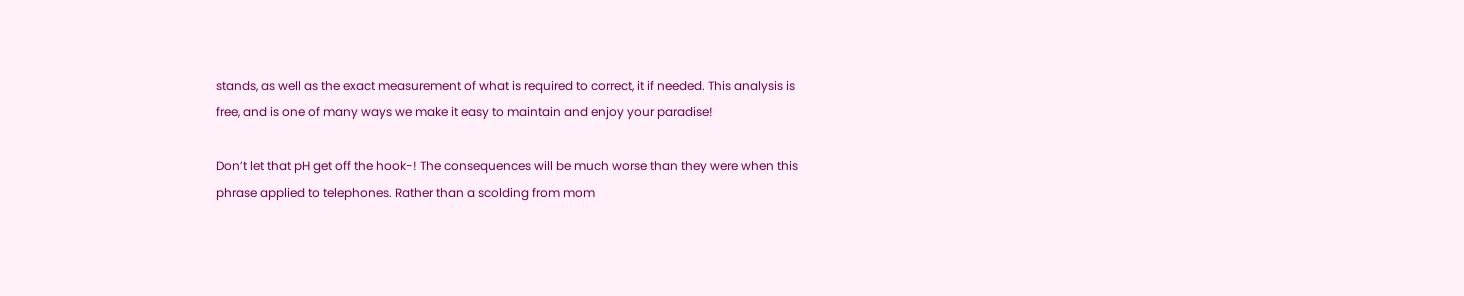stands, as well as the exact measurement of what is required to correct, it if needed. This analysis is free, and is one of many ways we make it easy to maintain and enjoy your paradise!

Don’t let that pH get off the hook-! The consequences will be much worse than they were when this phrase applied to telephones. Rather than a scolding from mom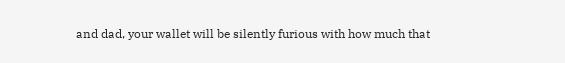and dad, your wallet will be silently furious with how much that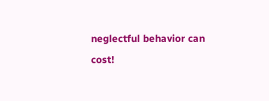neglectful behavior can cost!